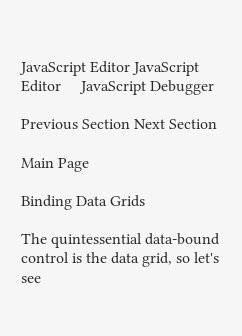JavaScript Editor JavaScript Editor     JavaScript Debugger

Previous Section Next Section

Main Page

Binding Data Grids

The quintessential data-bound control is the data grid, so let's see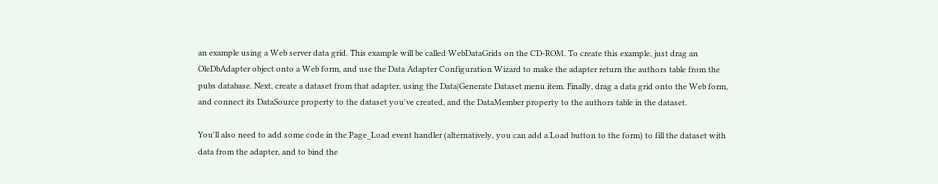an example using a Web server data grid. This example will be called WebDataGrids on the CD-ROM. To create this example, just drag an OleDbAdapter object onto a Web form, and use the Data Adapter Configuration Wizard to make the adapter return the authors table from the pubs database. Next, create a dataset from that adapter, using the Data|Generate Dataset menu item. Finally, drag a data grid onto the Web form, and connect its DataSource property to the dataset you've created, and the DataMember property to the authors table in the dataset.

You'll also need to add some code in the Page_Load event handler (alternatively, you can add a Load button to the form) to fill the dataset with data from the adapter, and to bind the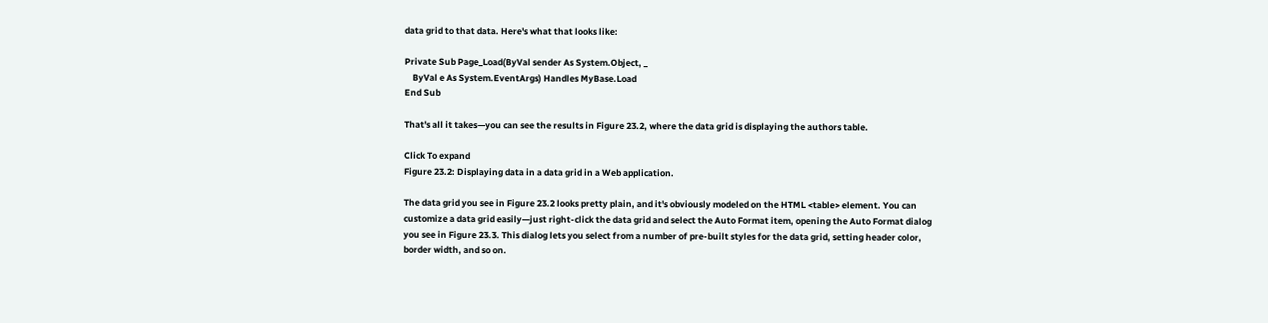data grid to that data. Here's what that looks like:

Private Sub Page_Load(ByVal sender As System.Object, _
    ByVal e As System.EventArgs) Handles MyBase.Load
End Sub

That's all it takes—you can see the results in Figure 23.2, where the data grid is displaying the authors table.

Click To expand
Figure 23.2: Displaying data in a data grid in a Web application.

The data grid you see in Figure 23.2 looks pretty plain, and it's obviously modeled on the HTML <table> element. You can customize a data grid easily—just right-click the data grid and select the Auto Format item, opening the Auto Format dialog you see in Figure 23.3. This dialog lets you select from a number of pre-built styles for the data grid, setting header color, border width, and so on.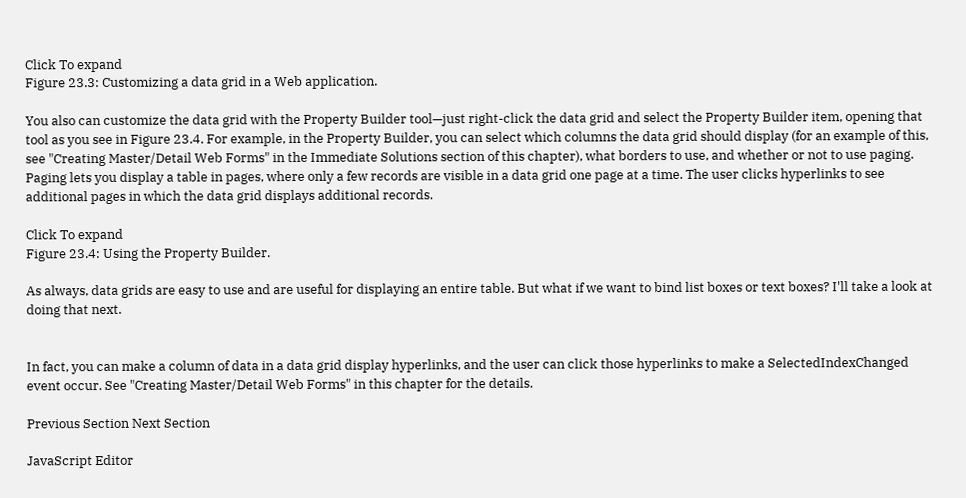Click To expand
Figure 23.3: Customizing a data grid in a Web application.

You also can customize the data grid with the Property Builder tool—just right-click the data grid and select the Property Builder item, opening that tool as you see in Figure 23.4. For example, in the Property Builder, you can select which columns the data grid should display (for an example of this, see "Creating Master/Detail Web Forms" in the Immediate Solutions section of this chapter), what borders to use, and whether or not to use paging. Paging lets you display a table in pages, where only a few records are visible in a data grid one page at a time. The user clicks hyperlinks to see additional pages in which the data grid displays additional records.

Click To expand
Figure 23.4: Using the Property Builder.

As always, data grids are easy to use and are useful for displaying an entire table. But what if we want to bind list boxes or text boxes? I'll take a look at doing that next.


In fact, you can make a column of data in a data grid display hyperlinks, and the user can click those hyperlinks to make a SelectedIndexChanged event occur. See "Creating Master/Detail Web Forms" in this chapter for the details.

Previous Section Next Section

JavaScript Editor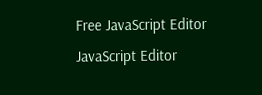Free JavaScript Editor     JavaScript Editor